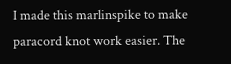I made this marlinspike to make paracord knot work easier. The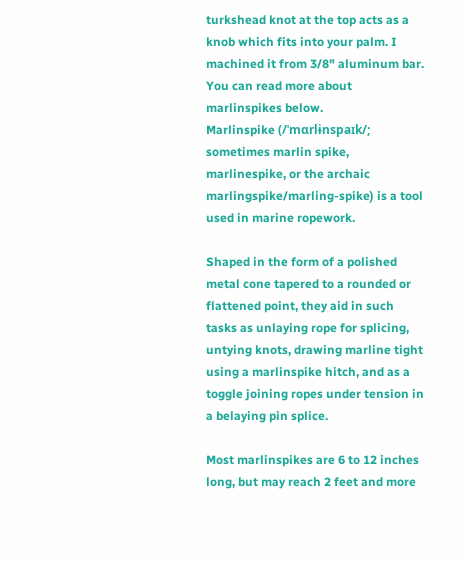turkshead knot at the top acts as a knob which fits into your palm. I machined it from 3/8" aluminum bar. You can read more about marlinspikes below.
Marlinspike (/ˈmɑrlɨnspaɪk/; sometimes marlin spike, marlinespike, or the archaic marlingspike/marling-spike) is a tool used in marine ropework.

Shaped in the form of a polished metal cone tapered to a rounded or flattened point, they aid in such tasks as unlaying rope for splicing, untying knots, drawing marline tight using a marlinspike hitch, and as a toggle joining ropes under tension in a belaying pin splice.

Most marlinspikes are 6 to 12 inches long, but may reach 2 feet and more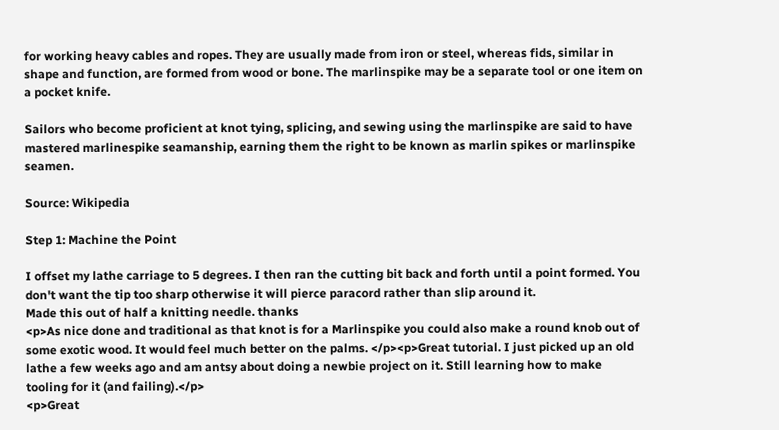for working heavy cables and ropes. They are usually made from iron or steel, whereas fids, similar in shape and function, are formed from wood or bone. The marlinspike may be a separate tool or one item on a pocket knife.

Sailors who become proficient at knot tying, splicing, and sewing using the marlinspike are said to have mastered marlinespike seamanship, earning them the right to be known as marlin spikes or marlinspike seamen.

Source: Wikipedia

Step 1: Machine the Point

I offset my lathe carriage to 5 degrees. I then ran the cutting bit back and forth until a point formed. You don't want the tip too sharp otherwise it will pierce paracord rather than slip around it.
Made this out of half a knitting needle. thanks
<p>As nice done and traditional as that knot is for a Marlinspike you could also make a round knob out of some exotic wood. It would feel much better on the palms. </p><p>Great tutorial. I just picked up an old lathe a few weeks ago and am antsy about doing a newbie project on it. Still learning how to make tooling for it (and failing).</p>
<p>Great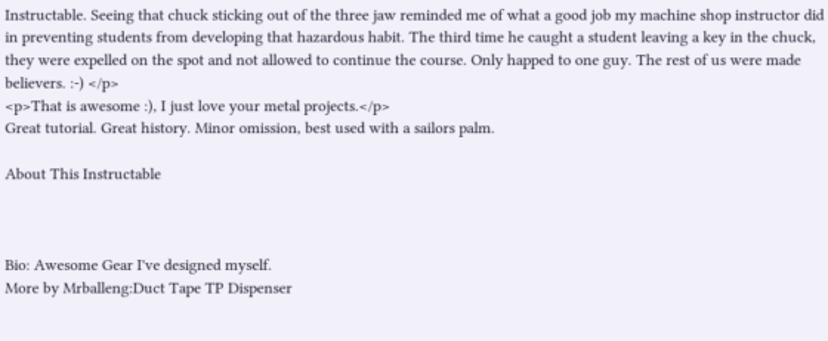Instructable. Seeing that chuck sticking out of the three jaw reminded me of what a good job my machine shop instructor did in preventing students from developing that hazardous habit. The third time he caught a student leaving a key in the chuck, they were expelled on the spot and not allowed to continue the course. Only happed to one guy. The rest of us were made believers. :-) </p>
<p>That is awesome :), I just love your metal projects.</p>
Great tutorial. Great history. Minor omission, best used with a sailors palm.

About This Instructable



Bio: Awesome Gear I've designed myself.
More by Mrballeng:Duct Tape TP Dispenser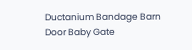Ductanium Bandage Barn Door Baby Gate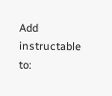Add instructable to: